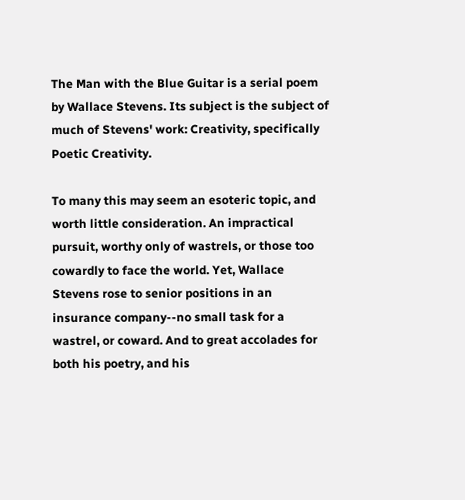The Man with the Blue Guitar is a serial poem by Wallace Stevens. Its subject is the subject of much of Stevens' work: Creativity, specifically Poetic Creativity.

To many this may seem an esoteric topic, and worth little consideration. An impractical pursuit, worthy only of wastrels, or those too cowardly to face the world. Yet, Wallace Stevens rose to senior positions in an insurance company--no small task for a wastrel, or coward. And to great accolades for both his poetry, and his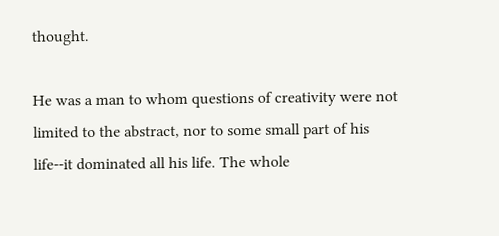thought.

He was a man to whom questions of creativity were not limited to the abstract, nor to some small part of his life--it dominated all his life. The whole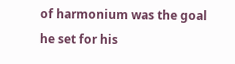of harmonium was the goal he set for his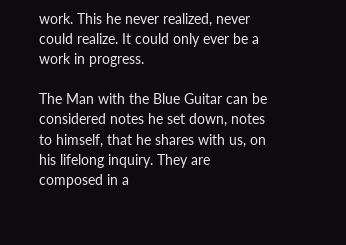work. This he never realized, never could realize. It could only ever be a work in progress.

The Man with the Blue Guitar can be considered notes he set down, notes to himself, that he shares with us, on his lifelong inquiry. They are composed in a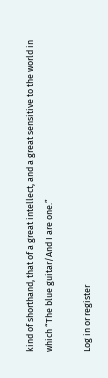kind of shorthand, that of a great intellect, and a great sensitive to the world in which “The blue guitar/And I are one.”

Log in or register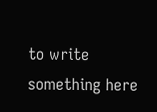to write something here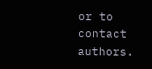or to contact authors.